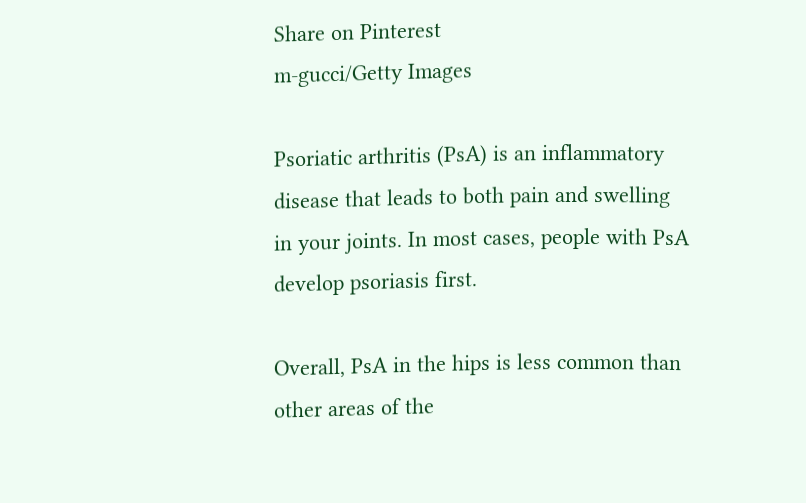Share on Pinterest
m-gucci/Getty Images

Psoriatic arthritis (PsA) is an inflammatory disease that leads to both pain and swelling in your joints. In most cases, people with PsA develop psoriasis first.

Overall, PsA in the hips is less common than other areas of the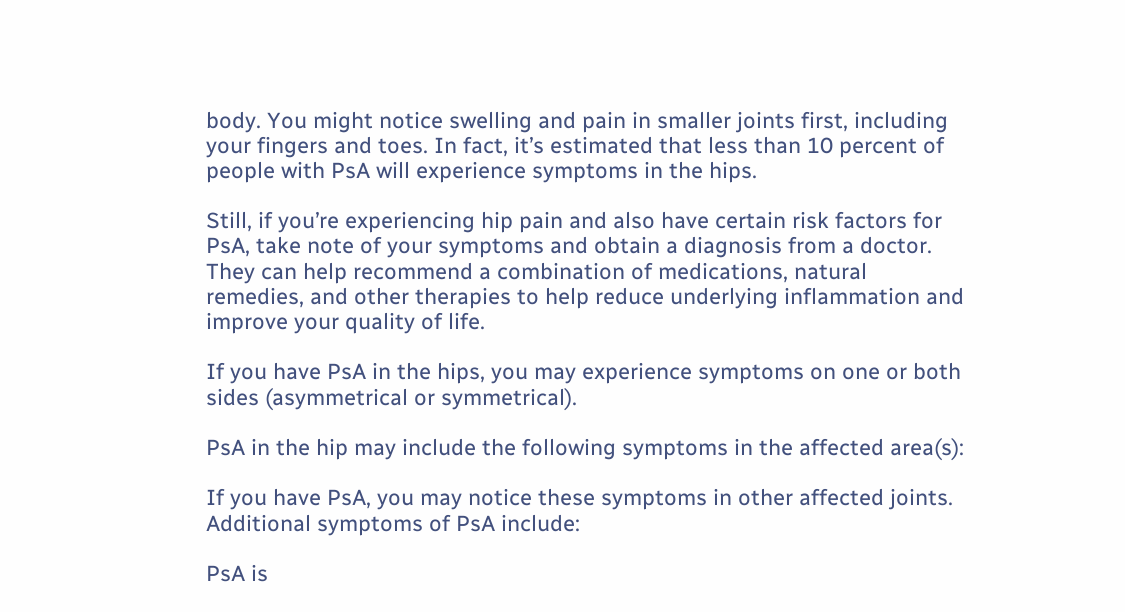body. You might notice swelling and pain in smaller joints first, including your fingers and toes. In fact, it’s estimated that less than 10 percent of people with PsA will experience symptoms in the hips.

Still, if you’re experiencing hip pain and also have certain risk factors for PsA, take note of your symptoms and obtain a diagnosis from a doctor. They can help recommend a combination of medications, natural remedies, and other therapies to help reduce underlying inflammation and improve your quality of life.

If you have PsA in the hips, you may experience symptoms on one or both sides (asymmetrical or symmetrical).

PsA in the hip may include the following symptoms in the affected area(s):

If you have PsA, you may notice these symptoms in other affected joints. Additional symptoms of PsA include:

PsA is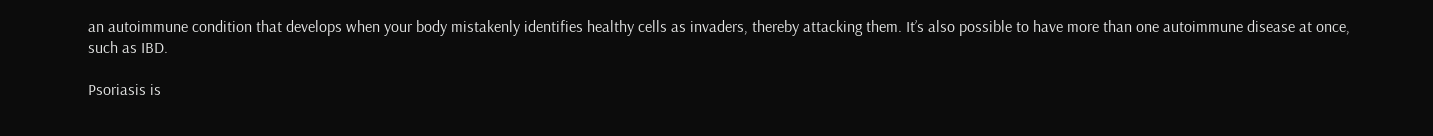an autoimmune condition that develops when your body mistakenly identifies healthy cells as invaders, thereby attacking them. It’s also possible to have more than one autoimmune disease at once, such as IBD.

Psoriasis is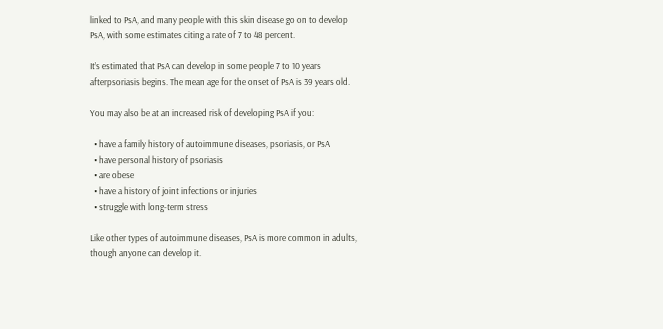linked to PsA, and many people with this skin disease go on to develop PsA, with some estimates citing a rate of 7 to 48 percent.

It’s estimated that PsA can develop in some people 7 to 10 years afterpsoriasis begins. The mean age for the onset of PsA is 39 years old.

You may also be at an increased risk of developing PsA if you:

  • have a family history of autoimmune diseases, psoriasis, or PsA
  • have personal history of psoriasis
  • are obese
  • have a history of joint infections or injuries
  • struggle with long-term stress

Like other types of autoimmune diseases, PsA is more common in adults, though anyone can develop it.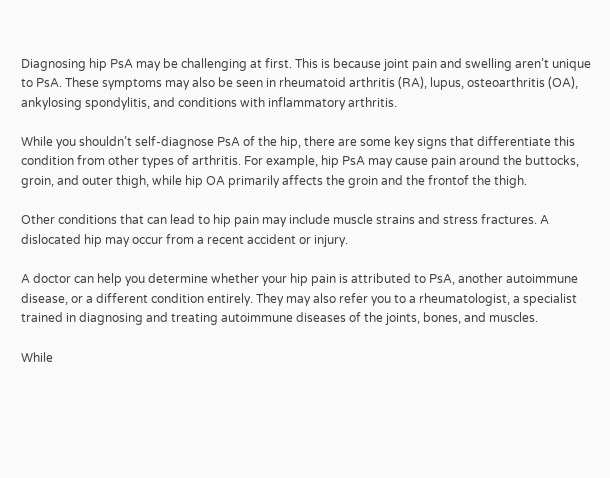Diagnosing hip PsA may be challenging at first. This is because joint pain and swelling aren’t unique to PsA. These symptoms may also be seen in rheumatoid arthritis (RA), lupus, osteoarthritis (OA), ankylosing spondylitis, and conditions with inflammatory arthritis.

While you shouldn’t self-diagnose PsA of the hip, there are some key signs that differentiate this condition from other types of arthritis. For example, hip PsA may cause pain around the buttocks, groin, and outer thigh, while hip OA primarily affects the groin and the frontof the thigh.

Other conditions that can lead to hip pain may include muscle strains and stress fractures. A dislocated hip may occur from a recent accident or injury.

A doctor can help you determine whether your hip pain is attributed to PsA, another autoimmune disease, or a different condition entirely. They may also refer you to a rheumatologist, a specialist trained in diagnosing and treating autoimmune diseases of the joints, bones, and muscles.

While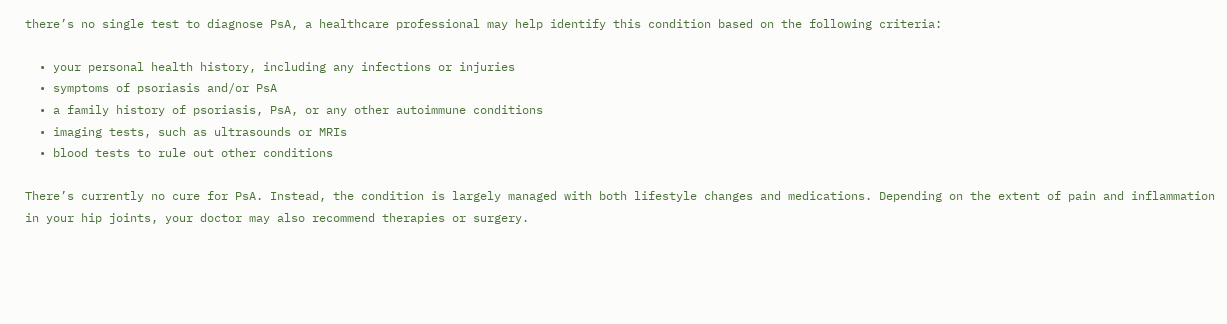there’s no single test to diagnose PsA, a healthcare professional may help identify this condition based on the following criteria:

  • your personal health history, including any infections or injuries
  • symptoms of psoriasis and/or PsA
  • a family history of psoriasis, PsA, or any other autoimmune conditions
  • imaging tests, such as ultrasounds or MRIs
  • blood tests to rule out other conditions

There’s currently no cure for PsA. Instead, the condition is largely managed with both lifestyle changes and medications. Depending on the extent of pain and inflammation in your hip joints, your doctor may also recommend therapies or surgery.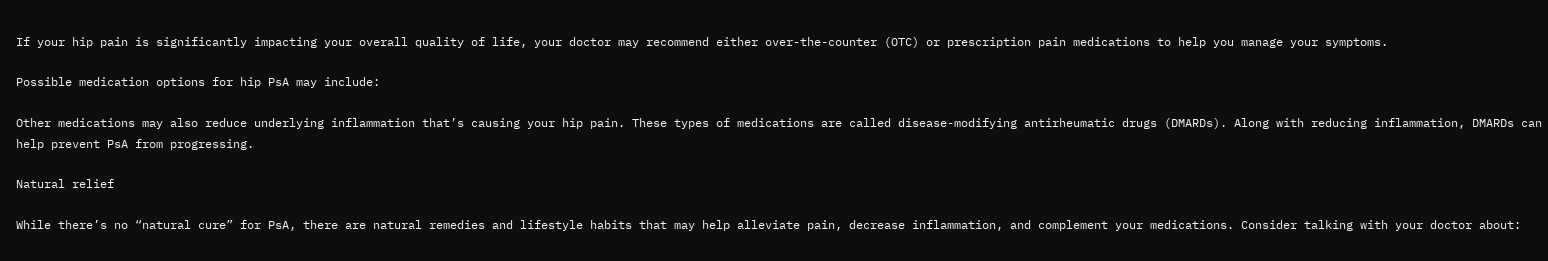If your hip pain is significantly impacting your overall quality of life, your doctor may recommend either over-the-counter (OTC) or prescription pain medications to help you manage your symptoms.

Possible medication options for hip PsA may include:

Other medications may also reduce underlying inflammation that’s causing your hip pain. These types of medications are called disease-modifying antirheumatic drugs (DMARDs). Along with reducing inflammation, DMARDs can help prevent PsA from progressing.

Natural relief

While there’s no “natural cure” for PsA, there are natural remedies and lifestyle habits that may help alleviate pain, decrease inflammation, and complement your medications. Consider talking with your doctor about: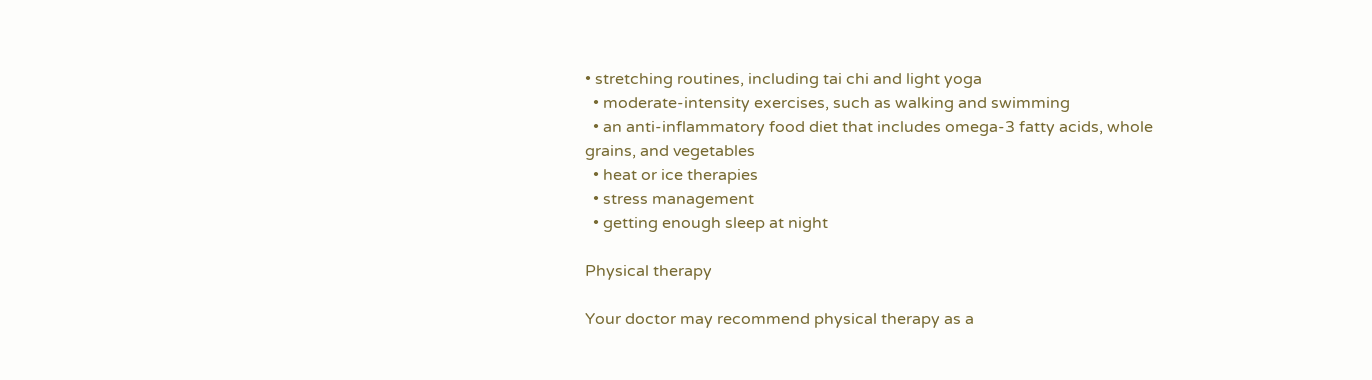• stretching routines, including tai chi and light yoga
  • moderate-intensity exercises, such as walking and swimming
  • an anti-inflammatory food diet that includes omega-3 fatty acids, whole grains, and vegetables
  • heat or ice therapies
  • stress management
  • getting enough sleep at night

Physical therapy

Your doctor may recommend physical therapy as a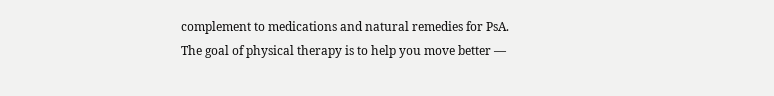complement to medications and natural remedies for PsA. The goal of physical therapy is to help you move better —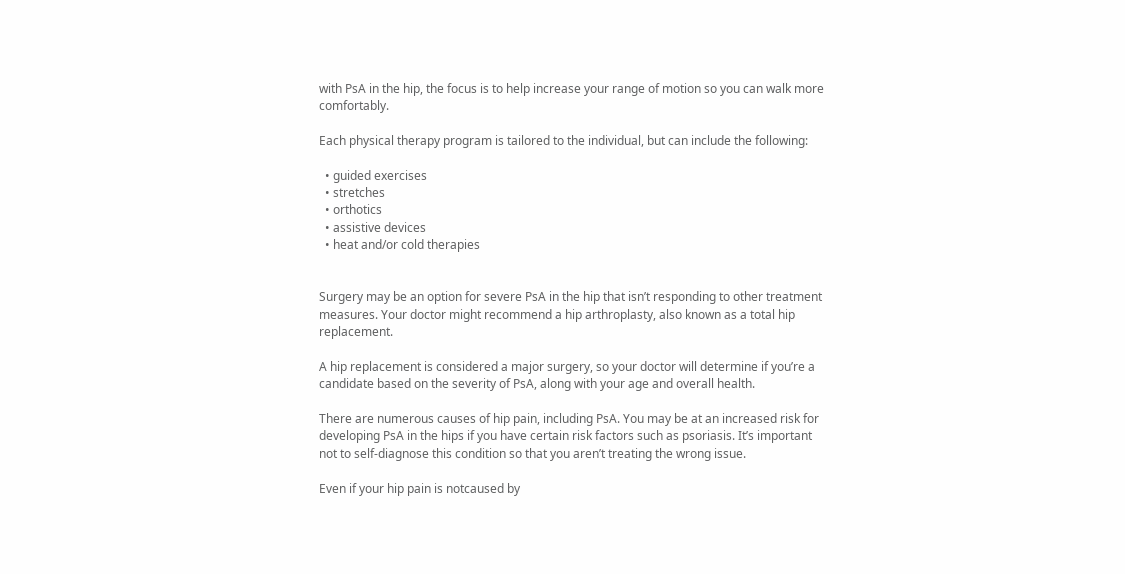with PsA in the hip, the focus is to help increase your range of motion so you can walk more comfortably.

Each physical therapy program is tailored to the individual, but can include the following:

  • guided exercises
  • stretches
  • orthotics
  • assistive devices
  • heat and/or cold therapies


Surgery may be an option for severe PsA in the hip that isn’t responding to other treatment measures. Your doctor might recommend a hip arthroplasty, also known as a total hip replacement.

A hip replacement is considered a major surgery, so your doctor will determine if you’re a candidate based on the severity of PsA, along with your age and overall health.

There are numerous causes of hip pain, including PsA. You may be at an increased risk for developing PsA in the hips if you have certain risk factors such as psoriasis. It’s important not to self-diagnose this condition so that you aren’t treating the wrong issue.

Even if your hip pain is notcaused by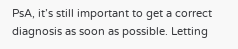PsA, it’s still important to get a correct diagnosis as soon as possible. Letting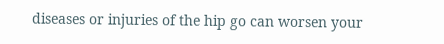diseases or injuries of the hip go can worsen your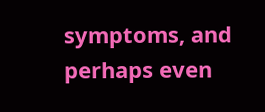symptoms, and perhaps even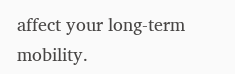affect your long-term mobility.